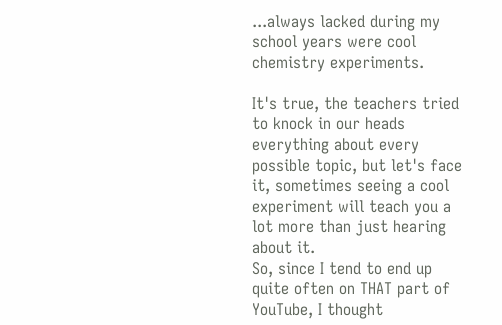...always lacked during my school years were cool chemistry experiments.

It's true, the teachers tried to knock in our heads everything about every possible topic, but let's face it, sometimes seeing a cool experiment will teach you a lot more than just hearing about it.
So, since I tend to end up quite often on THAT part of YouTube, I thought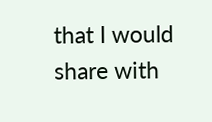that I would share with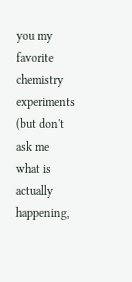you my favorite chemistry experiments (but don't ask me what is actually happening,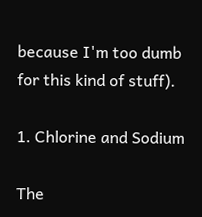because I'm too dumb for this kind of stuff).

1. Chlorine and Sodium

The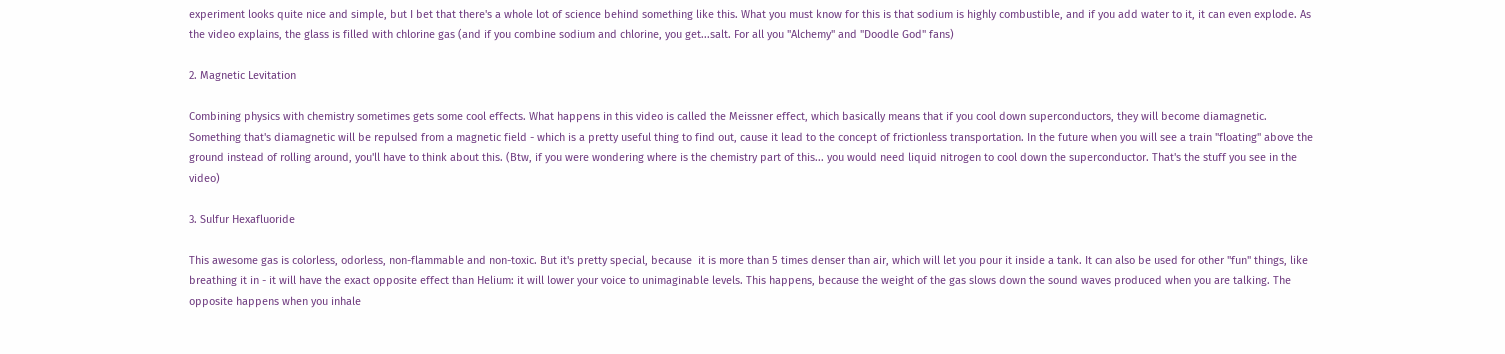experiment looks quite nice and simple, but I bet that there's a whole lot of science behind something like this. What you must know for this is that sodium is highly combustible, and if you add water to it, it can even explode. As the video explains, the glass is filled with chlorine gas (and if you combine sodium and chlorine, you get...salt. For all you "Alchemy" and "Doodle God" fans)

2. Magnetic Levitation

Combining physics with chemistry sometimes gets some cool effects. What happens in this video is called the Meissner effect, which basically means that if you cool down superconductors, they will become diamagnetic. Something that's diamagnetic will be repulsed from a magnetic field - which is a pretty useful thing to find out, cause it lead to the concept of frictionless transportation. In the future when you will see a train "floating" above the ground instead of rolling around, you'll have to think about this. (Btw, if you were wondering where is the chemistry part of this... you would need liquid nitrogen to cool down the superconductor. That's the stuff you see in the video)

3. Sulfur Hexafluoride

This awesome gas is colorless, odorless, non-flammable and non-toxic. But it's pretty special, because  it is more than 5 times denser than air, which will let you pour it inside a tank. It can also be used for other "fun" things, like breathing it in - it will have the exact opposite effect than Helium: it will lower your voice to unimaginable levels. This happens, because the weight of the gas slows down the sound waves produced when you are talking. The opposite happens when you inhale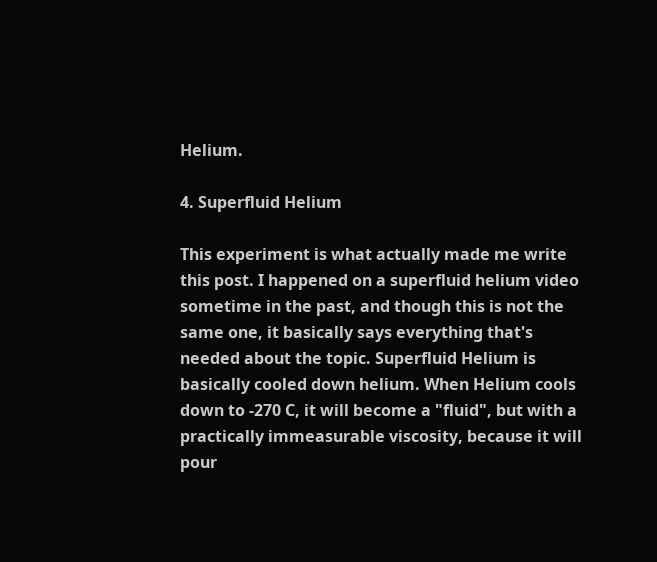Helium.

4. Superfluid Helium

This experiment is what actually made me write this post. I happened on a superfluid helium video sometime in the past, and though this is not the same one, it basically says everything that's needed about the topic. Superfluid Helium is basically cooled down helium. When Helium cools down to -270 C, it will become a "fluid", but with a practically immeasurable viscosity, because it will pour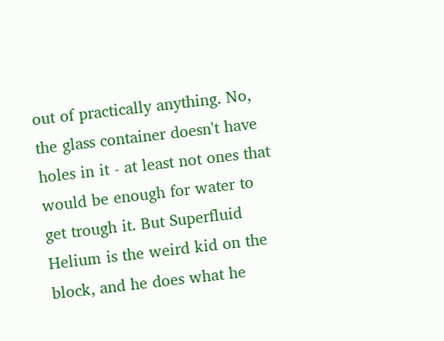out of practically anything. No, the glass container doesn't have holes in it - at least not ones that would be enough for water to get trough it. But Superfluid Helium is the weird kid on the block, and he does what he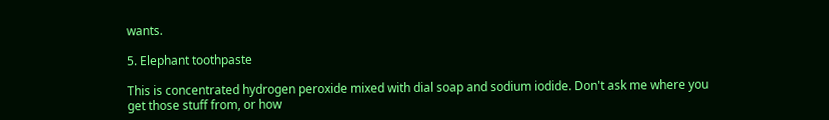wants.

5. Elephant toothpaste

This is concentrated hydrogen peroxide mixed with dial soap and sodium iodide. Don't ask me where you get those stuff from, or how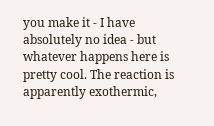you make it - I have absolutely no idea - but whatever happens here is pretty cool. The reaction is apparently exothermic,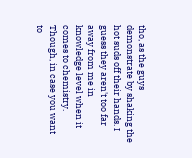tho, as the guys demonstrate by shaking the hot suds off their hands. I guess they aren't too far away from me in knowledge level when it comes to chemistry. Though, in case you want to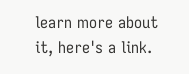learn more about it, here's a link.